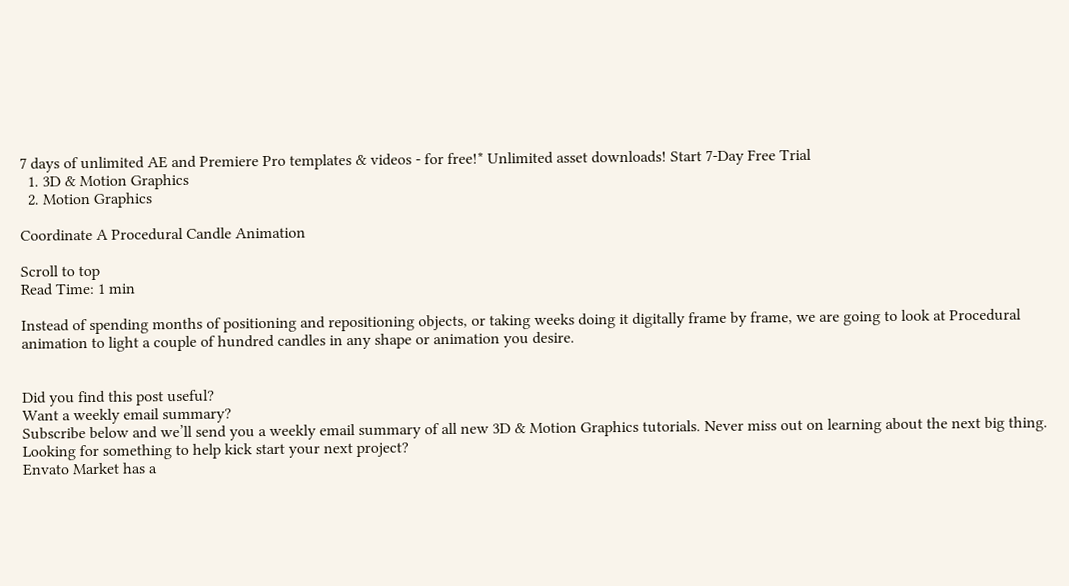7 days of unlimited AE and Premiere Pro templates & videos - for free!* Unlimited asset downloads! Start 7-Day Free Trial
  1. 3D & Motion Graphics
  2. Motion Graphics

Coordinate A Procedural Candle Animation

Scroll to top
Read Time: 1 min

Instead of spending months of positioning and repositioning objects, or taking weeks doing it digitally frame by frame, we are going to look at Procedural animation to light a couple of hundred candles in any shape or animation you desire.


Did you find this post useful?
Want a weekly email summary?
Subscribe below and we’ll send you a weekly email summary of all new 3D & Motion Graphics tutorials. Never miss out on learning about the next big thing.
Looking for something to help kick start your next project?
Envato Market has a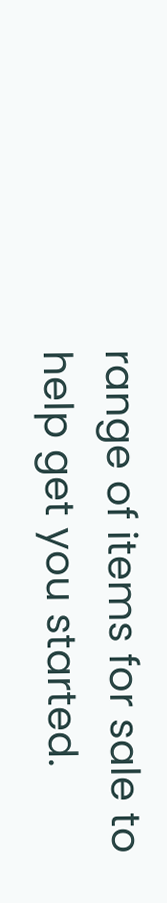range of items for sale to help get you started.